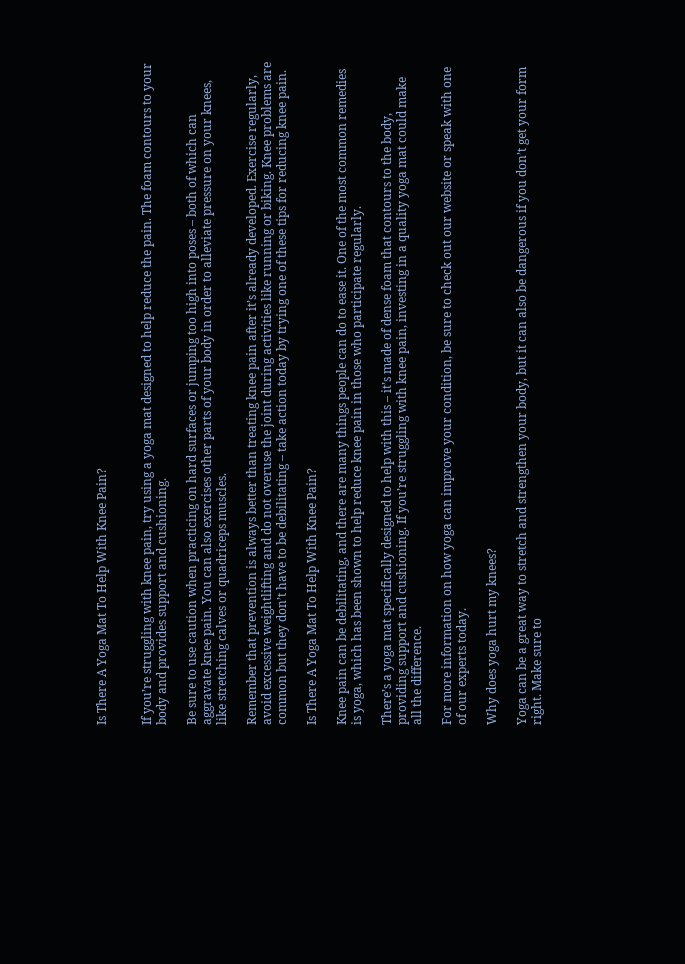Is There A Yoga Mat To Help With Knee Pain?


If you’re struggling with knee pain, try using a yoga mat designed to help reduce the pain. The foam contours to your body and provides support and cushioning.

Be sure to use caution when practicing on hard surfaces or jumping too high into poses – both of which can aggravate knee pain. You can also exercises other parts of your body in order to alleviate pressure on your knees, like stretching calves or quadriceps muscles.

Remember that prevention is always better than treating knee pain after it’s already developed. Exercise regularly, avoid excessive weightlifting and do not overuse the joint during activities like running or biking. Knee problems are common but they don’t have to be debilitating – take action today by trying one of these tips for reducing knee pain.

Is There A Yoga Mat To Help With Knee Pain?

Knee pain can be debilitating, and there are many things people can do to ease it. One of the most common remedies is yoga, which has been shown to help reduce knee pain in those who participate regularly.

There’s a yoga mat specifically designed to help with this – it’s made of dense foam that contours to the body, providing support and cushioning. If you’re struggling with knee pain, investing in a quality yoga mat could make all the difference.

For more information on how yoga can improve your condition, be sure to check out our website or speak with one of our experts today.

Why does yoga hurt my knees?

Yoga can be a great way to stretch and strengthen your body, but it can also be dangerous if you don’t get your form right. Make sure to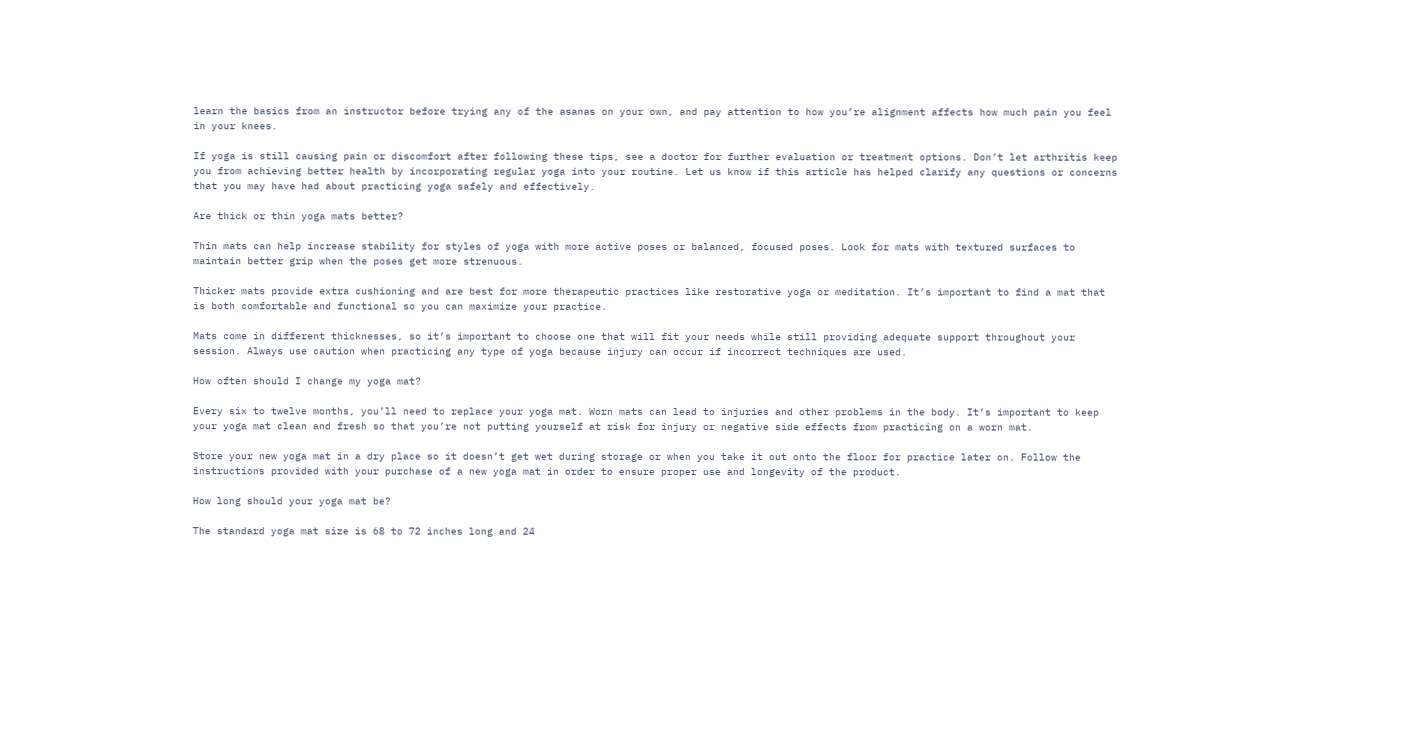learn the basics from an instructor before trying any of the asanas on your own, and pay attention to how you’re alignment affects how much pain you feel in your knees.

If yoga is still causing pain or discomfort after following these tips, see a doctor for further evaluation or treatment options. Don’t let arthritis keep you from achieving better health by incorporating regular yoga into your routine. Let us know if this article has helped clarify any questions or concerns that you may have had about practicing yoga safely and effectively.

Are thick or thin yoga mats better?

Thin mats can help increase stability for styles of yoga with more active poses or balanced, focused poses. Look for mats with textured surfaces to maintain better grip when the poses get more strenuous.

Thicker mats provide extra cushioning and are best for more therapeutic practices like restorative yoga or meditation. It’s important to find a mat that is both comfortable and functional so you can maximize your practice.

Mats come in different thicknesses, so it’s important to choose one that will fit your needs while still providing adequate support throughout your session. Always use caution when practicing any type of yoga because injury can occur if incorrect techniques are used.

How often should I change my yoga mat?

Every six to twelve months, you’ll need to replace your yoga mat. Worn mats can lead to injuries and other problems in the body. It’s important to keep your yoga mat clean and fresh so that you’re not putting yourself at risk for injury or negative side effects from practicing on a worn mat.

Store your new yoga mat in a dry place so it doesn’t get wet during storage or when you take it out onto the floor for practice later on. Follow the instructions provided with your purchase of a new yoga mat in order to ensure proper use and longevity of the product.

How long should your yoga mat be?

The standard yoga mat size is 68 to 72 inches long and 24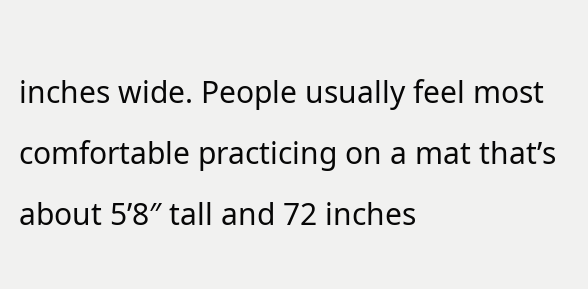inches wide. People usually feel most comfortable practicing on a mat that’s about 5’8″ tall and 72 inches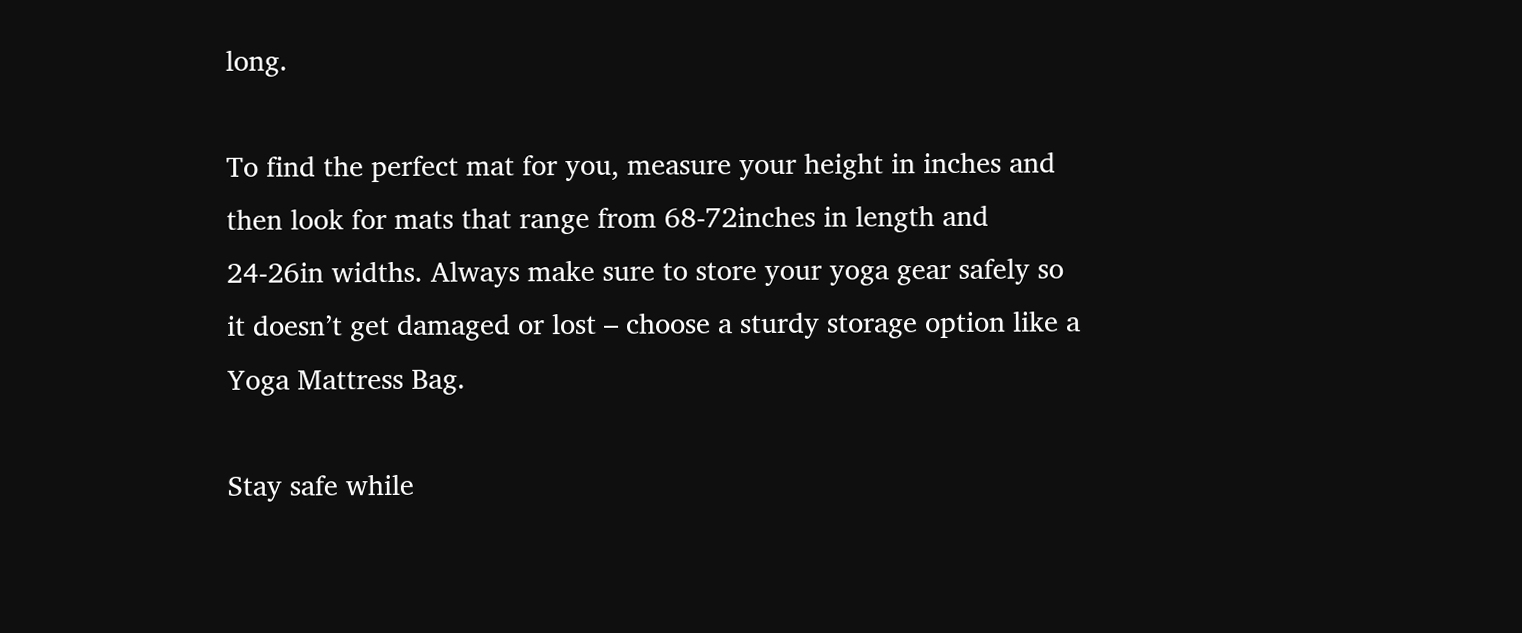long.

To find the perfect mat for you, measure your height in inches and then look for mats that range from 68-72inches in length and 24-26in widths. Always make sure to store your yoga gear safely so it doesn’t get damaged or lost – choose a sturdy storage option like a Yoga Mattress Bag.

Stay safe while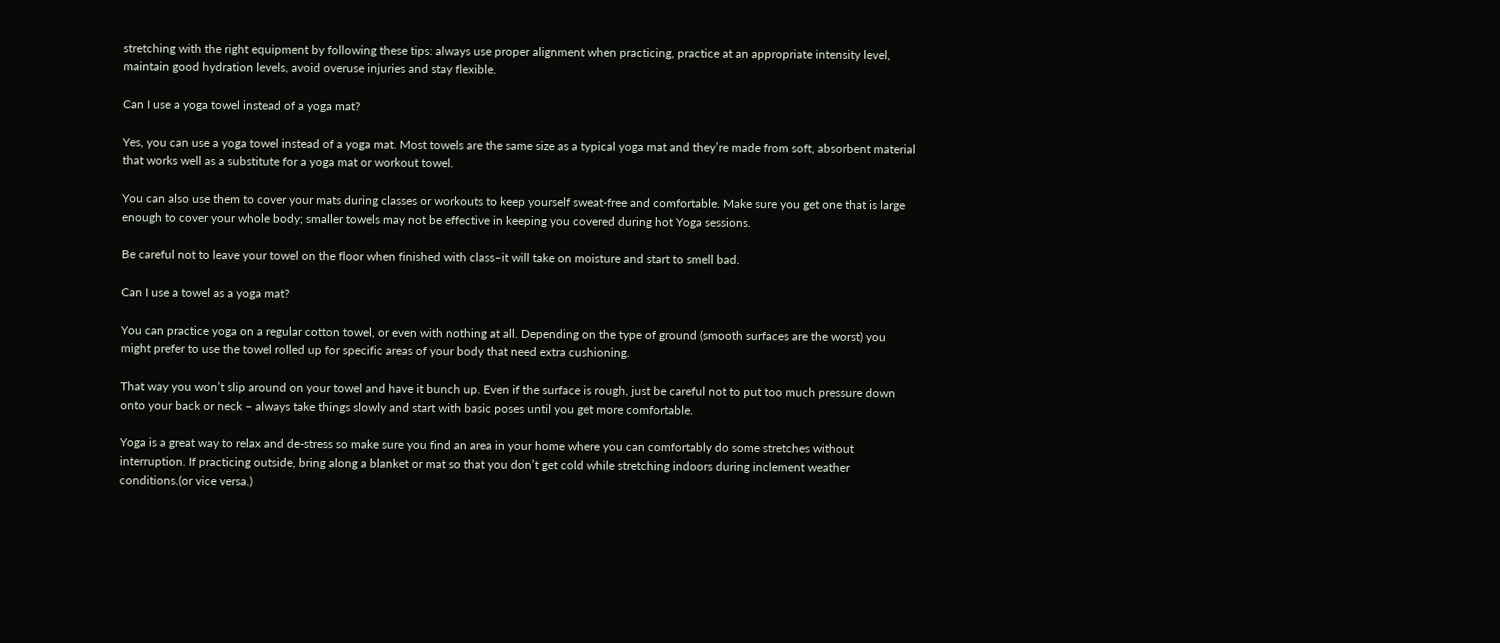stretching with the right equipment by following these tips: always use proper alignment when practicing, practice at an appropriate intensity level, maintain good hydration levels, avoid overuse injuries and stay flexible.

Can I use a yoga towel instead of a yoga mat?

Yes, you can use a yoga towel instead of a yoga mat. Most towels are the same size as a typical yoga mat and they’re made from soft, absorbent material that works well as a substitute for a yoga mat or workout towel.

You can also use them to cover your mats during classes or workouts to keep yourself sweat-free and comfortable. Make sure you get one that is large enough to cover your whole body; smaller towels may not be effective in keeping you covered during hot Yoga sessions.

Be careful not to leave your towel on the floor when finished with class–it will take on moisture and start to smell bad.

Can I use a towel as a yoga mat?

You can practice yoga on a regular cotton towel, or even with nothing at all. Depending on the type of ground (smooth surfaces are the worst) you might prefer to use the towel rolled up for specific areas of your body that need extra cushioning.

That way you won’t slip around on your towel and have it bunch up. Even if the surface is rough, just be careful not to put too much pressure down onto your back or neck – always take things slowly and start with basic poses until you get more comfortable.

Yoga is a great way to relax and de-stress so make sure you find an area in your home where you can comfortably do some stretches without interruption. If practicing outside, bring along a blanket or mat so that you don’t get cold while stretching indoors during inclement weather conditions.(or vice versa.)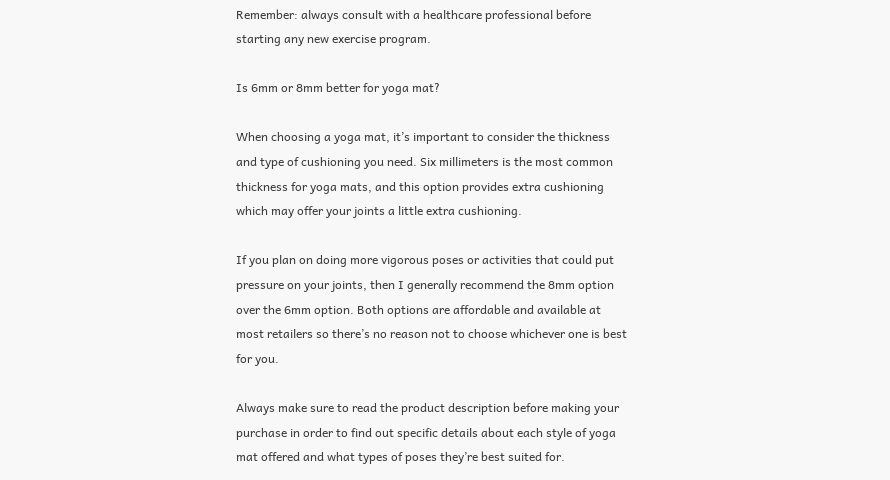Remember: always consult with a healthcare professional before starting any new exercise program.

Is 6mm or 8mm better for yoga mat?

When choosing a yoga mat, it’s important to consider the thickness and type of cushioning you need. Six millimeters is the most common thickness for yoga mats, and this option provides extra cushioning which may offer your joints a little extra cushioning.

If you plan on doing more vigorous poses or activities that could put pressure on your joints, then I generally recommend the 8mm option over the 6mm option. Both options are affordable and available at most retailers so there’s no reason not to choose whichever one is best for you.

Always make sure to read the product description before making your purchase in order to find out specific details about each style of yoga mat offered and what types of poses they’re best suited for.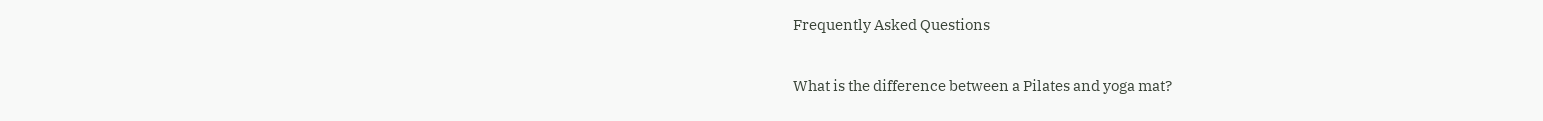Frequently Asked Questions

What is the difference between a Pilates and yoga mat?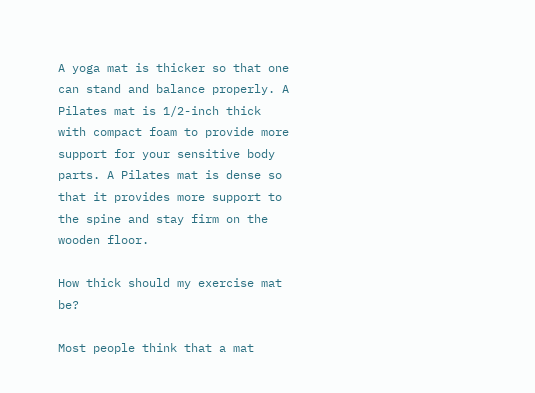A yoga mat is thicker so that one can stand and balance properly. A Pilates mat is 1/2-inch thick with compact foam to provide more support for your sensitive body parts. A Pilates mat is dense so that it provides more support to the spine and stay firm on the wooden floor.

How thick should my exercise mat be?

Most people think that a mat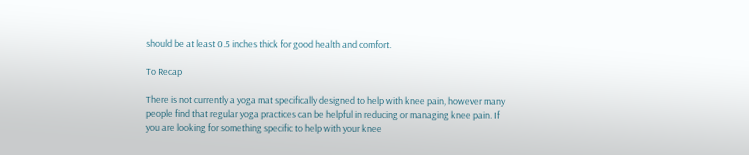should be at least 0.5 inches thick for good health and comfort.

To Recap

There is not currently a yoga mat specifically designed to help with knee pain, however many people find that regular yoga practices can be helpful in reducing or managing knee pain. If you are looking for something specific to help with your knee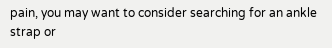pain, you may want to consider searching for an ankle strap or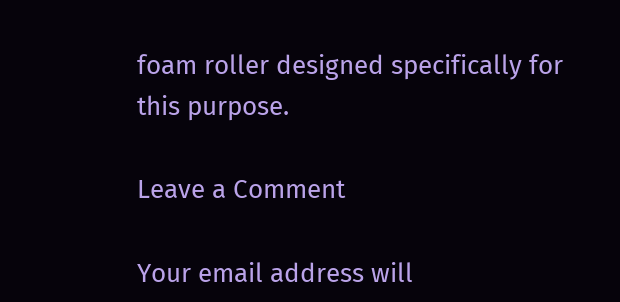foam roller designed specifically for this purpose.

Leave a Comment

Your email address will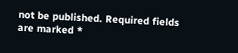not be published. Required fields are marked *